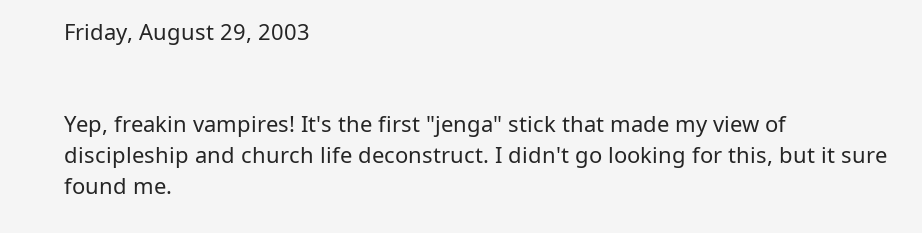Friday, August 29, 2003


Yep, freakin vampires! It's the first "jenga" stick that made my view of discipleship and church life deconstruct. I didn't go looking for this, but it sure found me.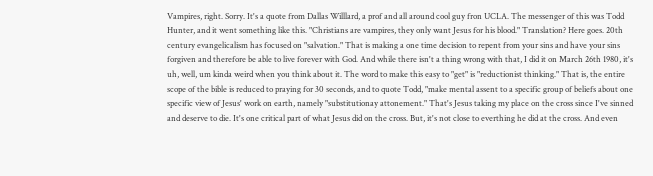Vampires, right. Sorry. It's a quote from Dallas Willlard, a prof and all around cool guy fron UCLA. The messenger of this was Todd Hunter, and it went something like this. "Christians are vampires, they only want Jesus for his blood." Translation? Here goes. 20th century evangelicalism has focused on "salvation." That is making a one time decision to repent from your sins and have your sins forgiven and therefore be able to live forever with God. And while there isn't a thing wrong with that, I did it on March 26th 1980, it's uh, well, um kinda weird when you think about it. The word to make this easy to "get" is "reductionist thinking." That is, the entire scope of the bible is reduced to praying for 30 seconds, and to quote Todd, "make mental assent to a specific group of beliefs about one specific view of Jesus' work on earth, namely "substitutionay attonement." That's Jesus taking my place on the cross since I've sinned and deserve to die. It's one critical part of what Jesus did on the cross. But, it's not close to everthing he did at the cross. And even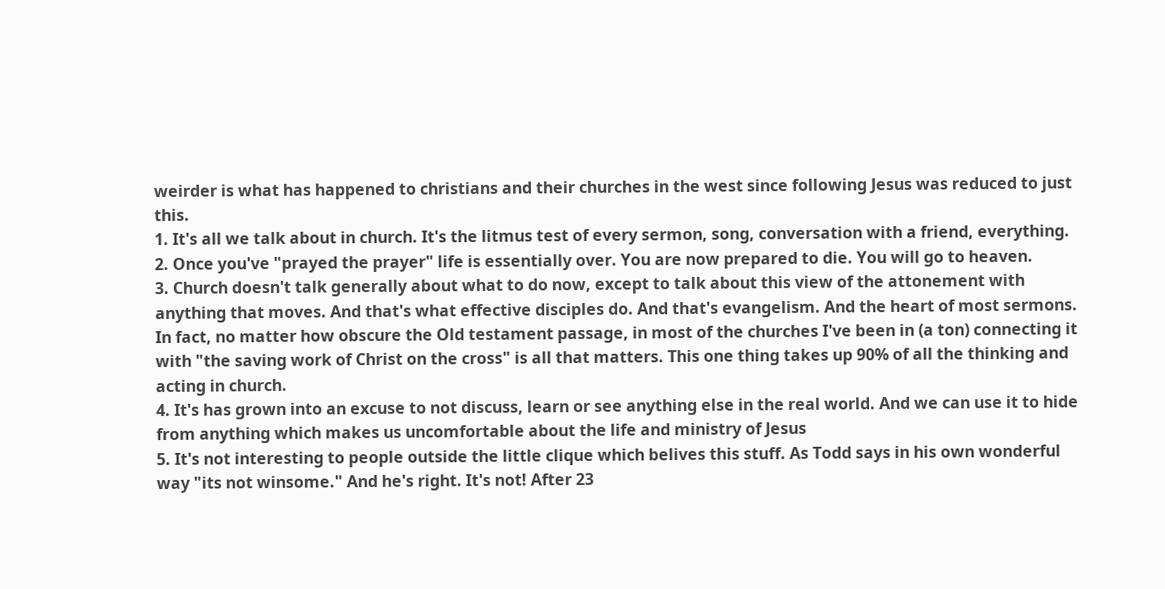weirder is what has happened to christians and their churches in the west since following Jesus was reduced to just this.
1. It's all we talk about in church. It's the litmus test of every sermon, song, conversation with a friend, everything.
2. Once you've "prayed the prayer" life is essentially over. You are now prepared to die. You will go to heaven.
3. Church doesn't talk generally about what to do now, except to talk about this view of the attonement with anything that moves. And that's what effective disciples do. And that's evangelism. And the heart of most sermons. In fact, no matter how obscure the Old testament passage, in most of the churches I've been in (a ton) connecting it with "the saving work of Christ on the cross" is all that matters. This one thing takes up 90% of all the thinking and acting in church.
4. It's has grown into an excuse to not discuss, learn or see anything else in the real world. And we can use it to hide from anything which makes us uncomfortable about the life and ministry of Jesus
5. It's not interesting to people outside the little clique which belives this stuff. As Todd says in his own wonderful way "its not winsome." And he's right. It's not! After 23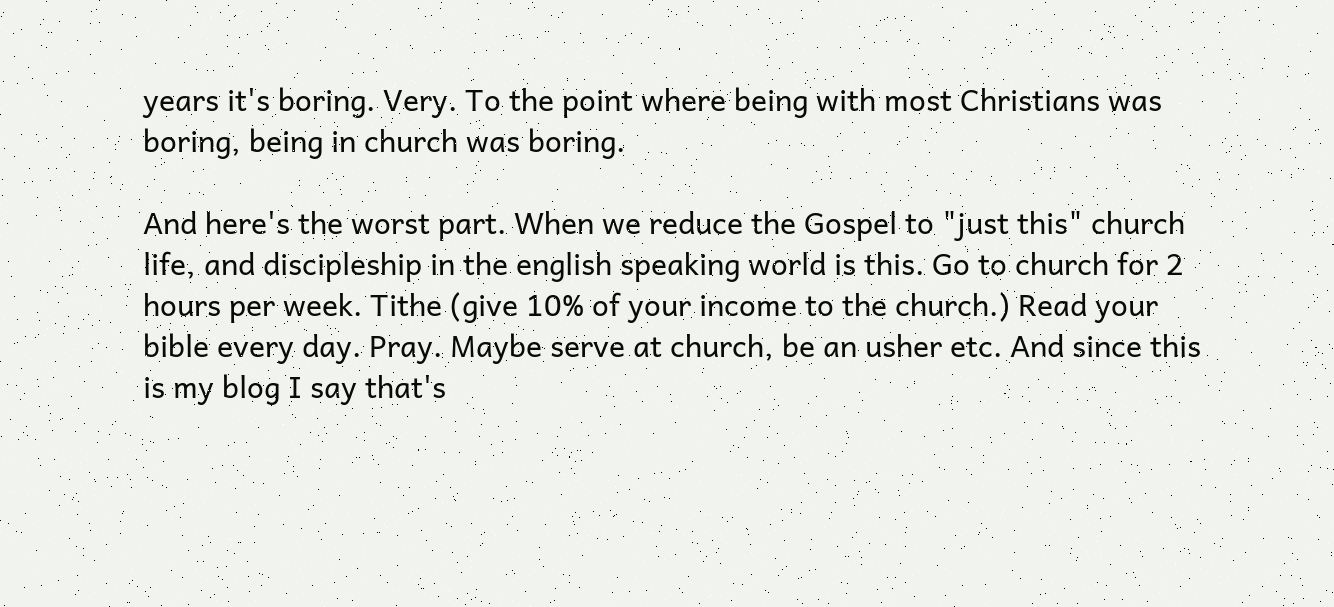years it's boring. Very. To the point where being with most Christians was boring, being in church was boring.

And here's the worst part. When we reduce the Gospel to "just this" church life, and discipleship in the english speaking world is this. Go to church for 2 hours per week. Tithe (give 10% of your income to the church.) Read your bible every day. Pray. Maybe serve at church, be an usher etc. And since this is my blog I say that's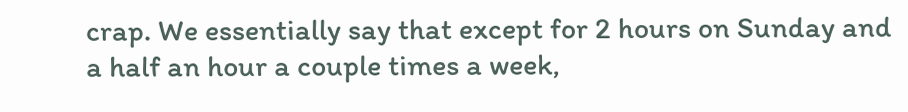crap. We essentially say that except for 2 hours on Sunday and a half an hour a couple times a week,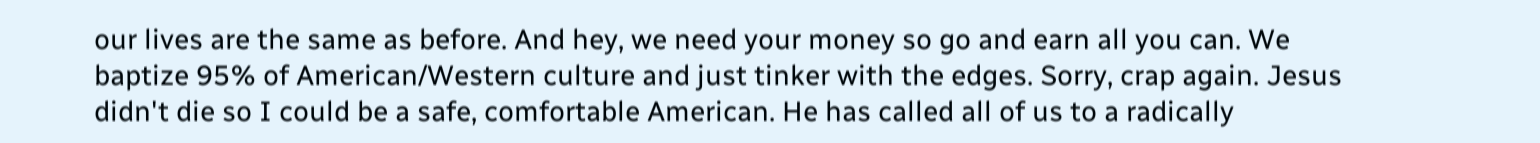our lives are the same as before. And hey, we need your money so go and earn all you can. We baptize 95% of American/Western culture and just tinker with the edges. Sorry, crap again. Jesus didn't die so I could be a safe, comfortable American. He has called all of us to a radically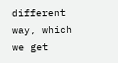different way, which we get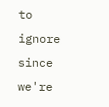to ignore since we're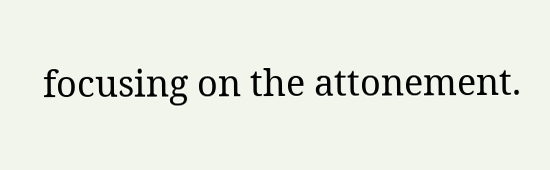focusing on the attonement.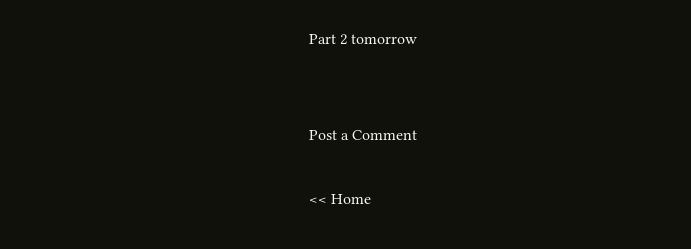Part 2 tomorrow


Post a Comment

<< Home